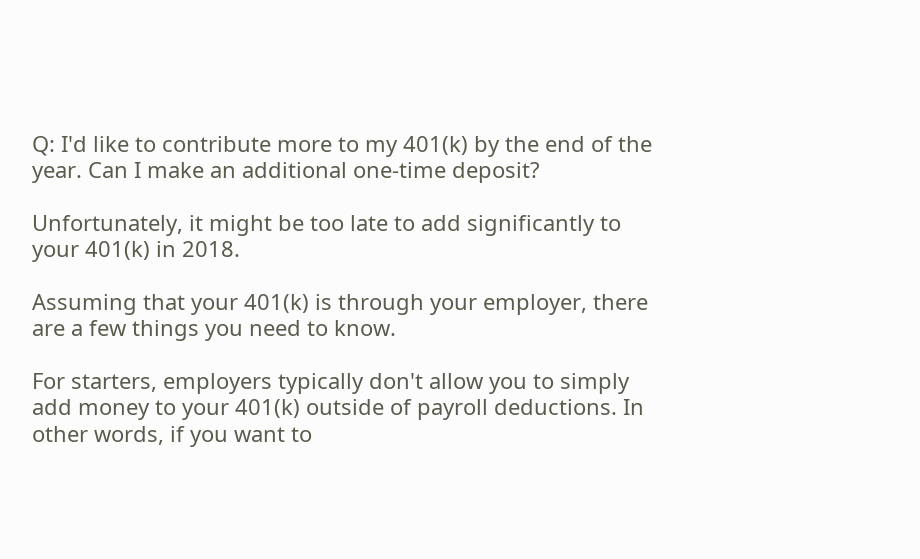Q: I'd like to contribute more to my 401(k) by the end of the year. Can I make an additional one-time deposit?

Unfortunately, it might be too late to add significantly to your 401(k) in 2018.

Assuming that your 401(k) is through your employer, there are a few things you need to know.

For starters, employers typically don't allow you to simply add money to your 401(k) outside of payroll deductions. In other words, if you want to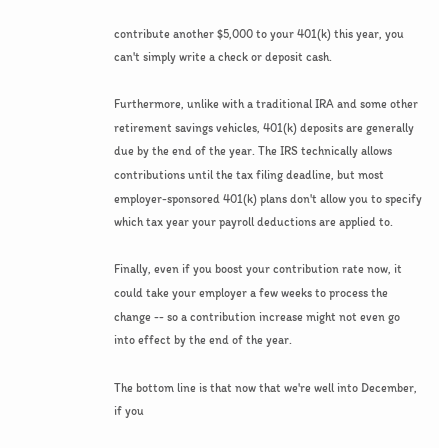contribute another $5,000 to your 401(k) this year, you can't simply write a check or deposit cash.

Furthermore, unlike with a traditional IRA and some other retirement savings vehicles, 401(k) deposits are generally due by the end of the year. The IRS technically allows contributions until the tax filing deadline, but most employer-sponsored 401(k) plans don't allow you to specify which tax year your payroll deductions are applied to.

Finally, even if you boost your contribution rate now, it could take your employer a few weeks to process the change -- so a contribution increase might not even go into effect by the end of the year.

The bottom line is that now that we're well into December, if you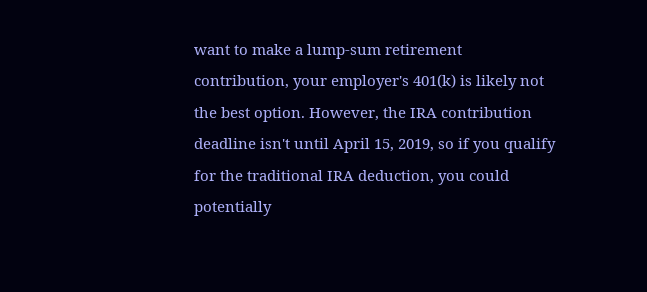want to make a lump-sum retirement contribution, your employer's 401(k) is likely not the best option. However, the IRA contribution deadline isn't until April 15, 2019, so if you qualify for the traditional IRA deduction, you could potentially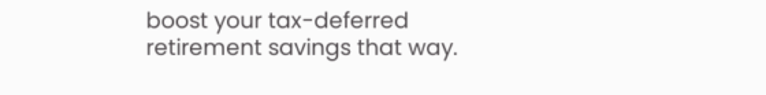boost your tax-deferred retirement savings that way.